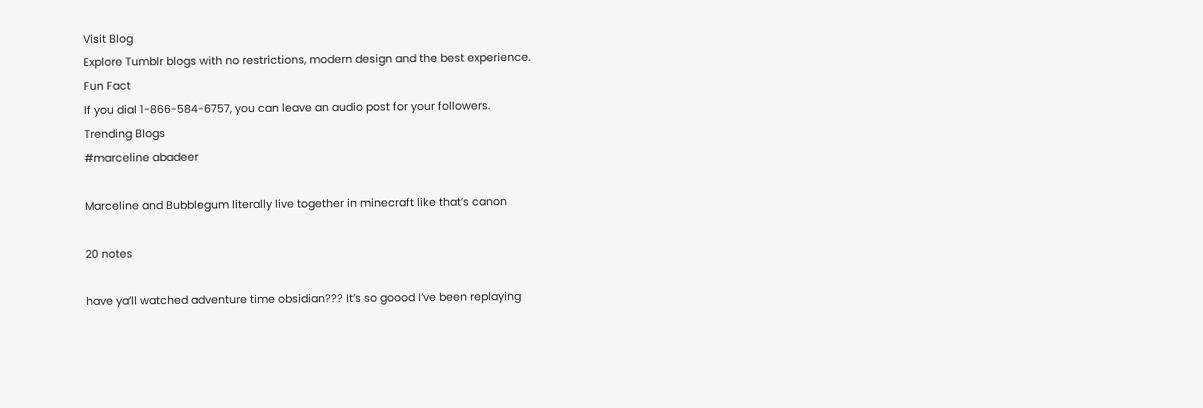Visit Blog
Explore Tumblr blogs with no restrictions, modern design and the best experience.
Fun Fact
If you dial 1-866-584-6757, you can leave an audio post for your followers.
Trending Blogs
#marceline abadeer

Marceline and Bubblegum literally live together in minecraft like that’s canon

20 notes

have ya’ll watched adventure time obsidian??? It’s so goood I’ve been replaying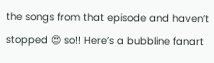the songs from that episode and haven’t stopped 😍 so!! Here’s a bubbline fanart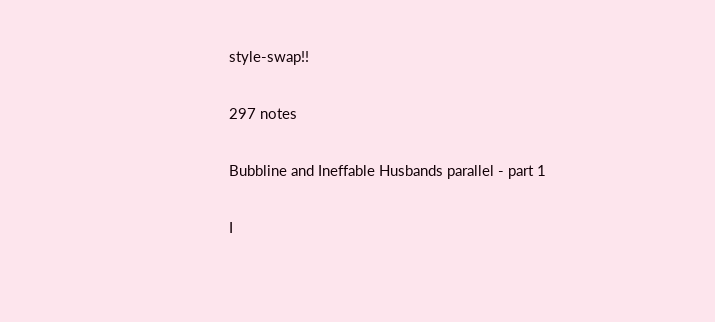style-swap!!

297 notes

Bubbline and Ineffable Husbands parallel - part 1

I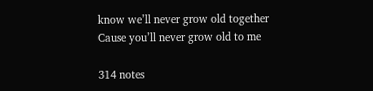know we’ll never grow old together
Cause you’ll never grow old to me

314 notes